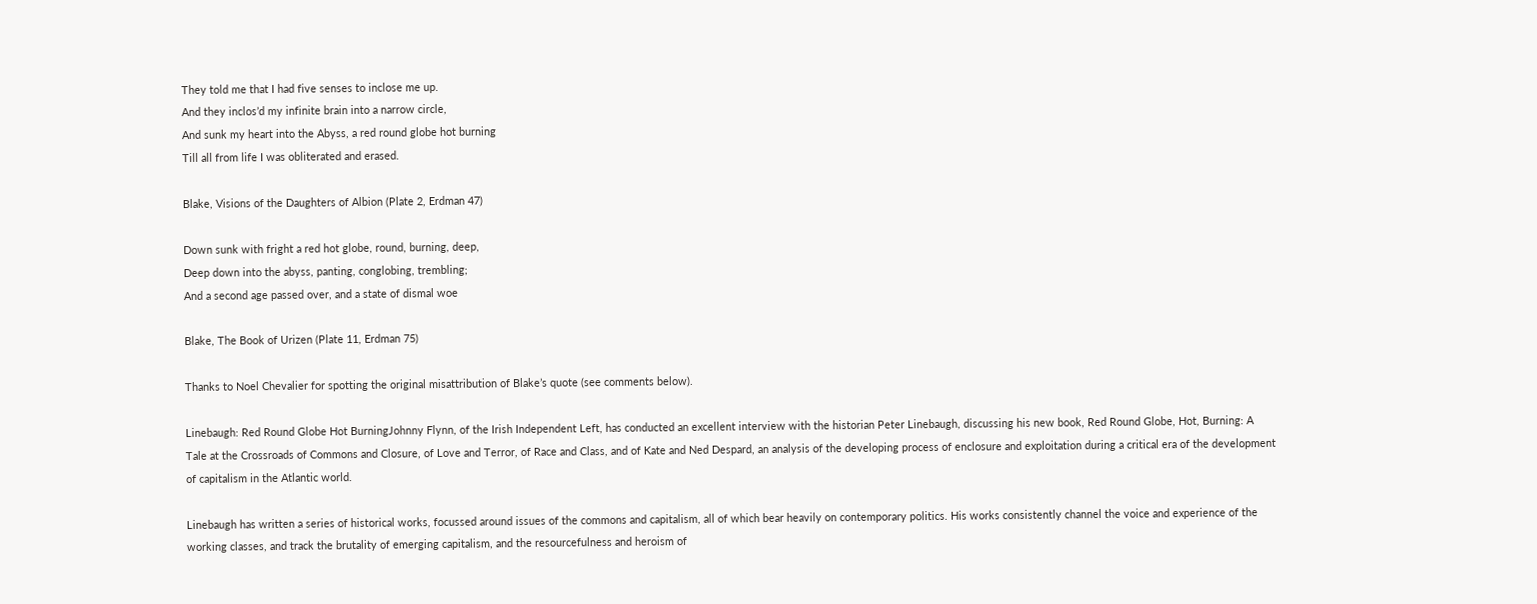They told me that I had five senses to inclose me up.
And they inclos’d my infinite brain into a narrow circle,
And sunk my heart into the Abyss, a red round globe hot burning
Till all from life I was obliterated and erased.

Blake, Visions of the Daughters of Albion (Plate 2, Erdman 47)

Down sunk with fright a red hot globe, round, burning, deep,
Deep down into the abyss, panting, conglobing, trembling;
And a second age passed over, and a state of dismal woe

Blake, The Book of Urizen (Plate 11, Erdman 75)

Thanks to Noel Chevalier for spotting the original misattribution of Blake’s quote (see comments below).

Linebaugh: Red Round Globe Hot BurningJohnny Flynn, of the Irish Independent Left, has conducted an excellent interview with the historian Peter Linebaugh, discussing his new book, Red Round Globe, Hot, Burning: A Tale at the Crossroads of Commons and Closure, of Love and Terror, of Race and Class, and of Kate and Ned Despard, an analysis of the developing process of enclosure and exploitation during a critical era of the development of capitalism in the Atlantic world.

Linebaugh has written a series of historical works, focussed around issues of the commons and capitalism, all of which bear heavily on contemporary politics. His works consistently channel the voice and experience of the working classes, and track the brutality of emerging capitalism, and the resourcefulness and heroism of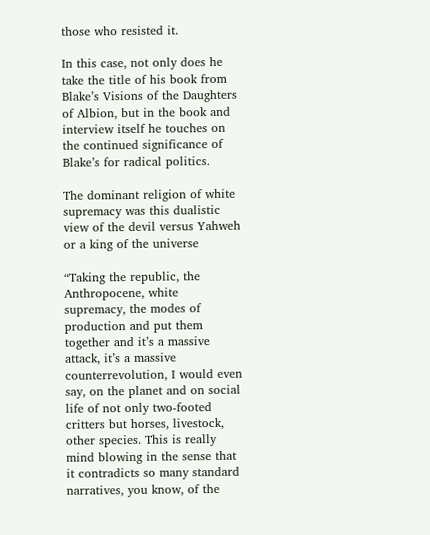those who resisted it.

In this case, not only does he take the title of his book from Blake’s Visions of the Daughters of Albion, but in the book and interview itself he touches on the continued significance of Blake’s for radical politics.

The dominant religion of white supremacy was this dualistic view of the devil versus Yahweh or a king of the universe

“Taking the republic, the Anthropocene, white supremacy, the modes of production and put them together and it’s a massive attack, it’s a massive counterrevolution, I would even say, on the planet and on social life of not only two-footed critters but horses, livestock, other species. This is really mind blowing in the sense that it contradicts so many standard narratives, you know, of the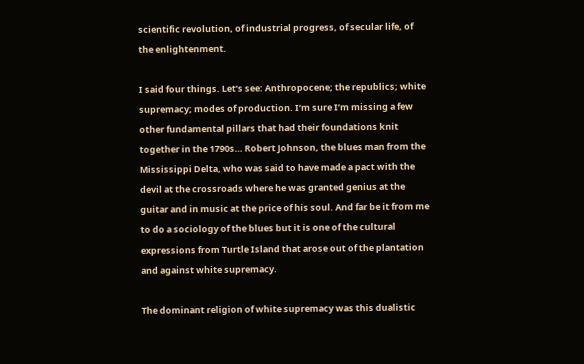scientific revolution, of industrial progress, of secular life, of the enlightenment.

I said four things. Let’s see: Anthropocene; the republics; white supremacy; modes of production. I’m sure I’m missing a few other fundamental pillars that had their foundations knit together in the 1790s… Robert Johnson, the blues man from the Mississippi Delta, who was said to have made a pact with the devil at the crossroads where he was granted genius at the guitar and in music at the price of his soul. And far be it from me to do a sociology of the blues but it is one of the cultural expressions from Turtle Island that arose out of the plantation and against white supremacy.

The dominant religion of white supremacy was this dualistic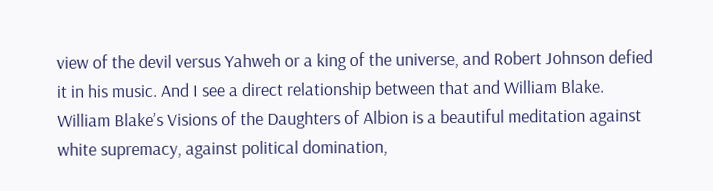view of the devil versus Yahweh or a king of the universe, and Robert Johnson defied it in his music. And I see a direct relationship between that and William Blake. William Blake’s Visions of the Daughters of Albion is a beautiful meditation against white supremacy, against political domination,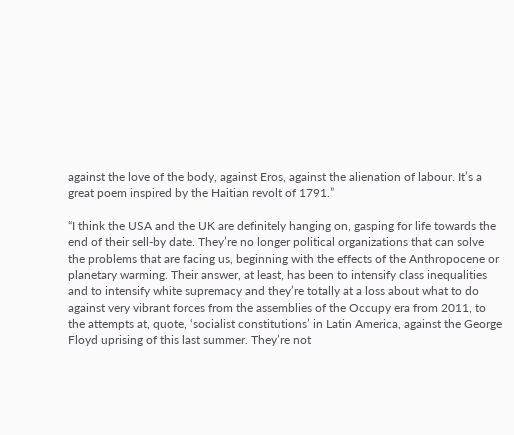against the love of the body, against Eros, against the alienation of labour. It’s a great poem inspired by the Haitian revolt of 1791.”

“I think the USA and the UK are definitely hanging on, gasping for life towards the end of their sell-by date. They’re no longer political organizations that can solve the problems that are facing us, beginning with the effects of the Anthropocene or planetary warming. Their answer, at least, has been to intensify class inequalities and to intensify white supremacy and they’re totally at a loss about what to do against very vibrant forces from the assemblies of the Occupy era from 2011, to the attempts at, quote, ‘socialist constitutions’ in Latin America, against the George Floyd uprising of this last summer. They’re not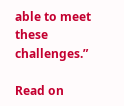able to meet these challenges.”

Read on